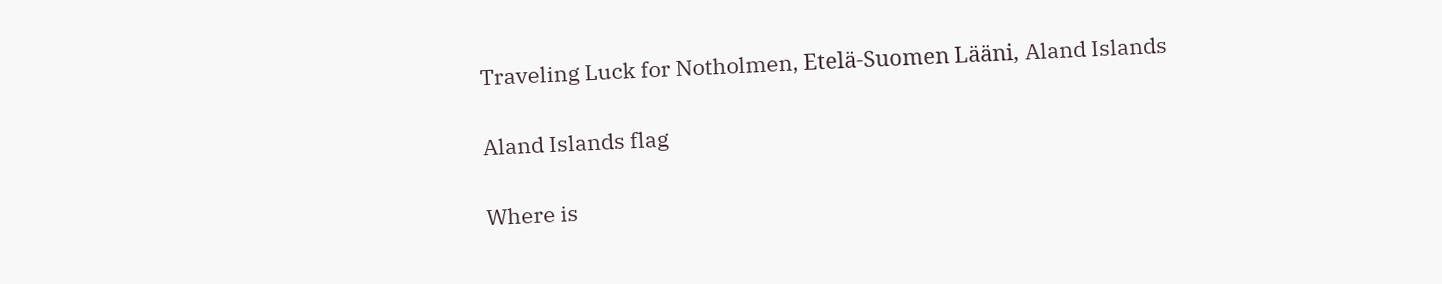Traveling Luck for Notholmen, Etelä-Suomen Lääni, Aland Islands

Aland Islands flag

Where is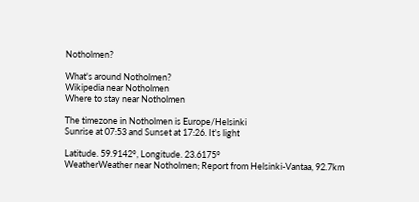Notholmen?

What's around Notholmen?
Wikipedia near Notholmen
Where to stay near Notholmen

The timezone in Notholmen is Europe/Helsinki
Sunrise at 07:53 and Sunset at 17:26. It's light

Latitude. 59.9142°, Longitude. 23.6175°
WeatherWeather near Notholmen; Report from Helsinki-Vantaa, 92.7km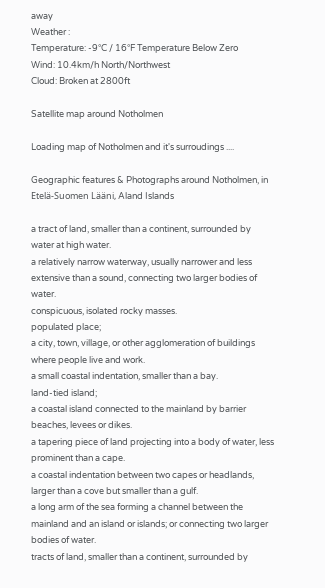away
Weather :
Temperature: -9°C / 16°F Temperature Below Zero
Wind: 10.4km/h North/Northwest
Cloud: Broken at 2800ft

Satellite map around Notholmen

Loading map of Notholmen and it's surroudings ....

Geographic features & Photographs around Notholmen, in Etelä-Suomen Lääni, Aland Islands

a tract of land, smaller than a continent, surrounded by water at high water.
a relatively narrow waterway, usually narrower and less extensive than a sound, connecting two larger bodies of water.
conspicuous, isolated rocky masses.
populated place;
a city, town, village, or other agglomeration of buildings where people live and work.
a small coastal indentation, smaller than a bay.
land-tied island;
a coastal island connected to the mainland by barrier beaches, levees or dikes.
a tapering piece of land projecting into a body of water, less prominent than a cape.
a coastal indentation between two capes or headlands, larger than a cove but smaller than a gulf.
a long arm of the sea forming a channel between the mainland and an island or islands; or connecting two larger bodies of water.
tracts of land, smaller than a continent, surrounded by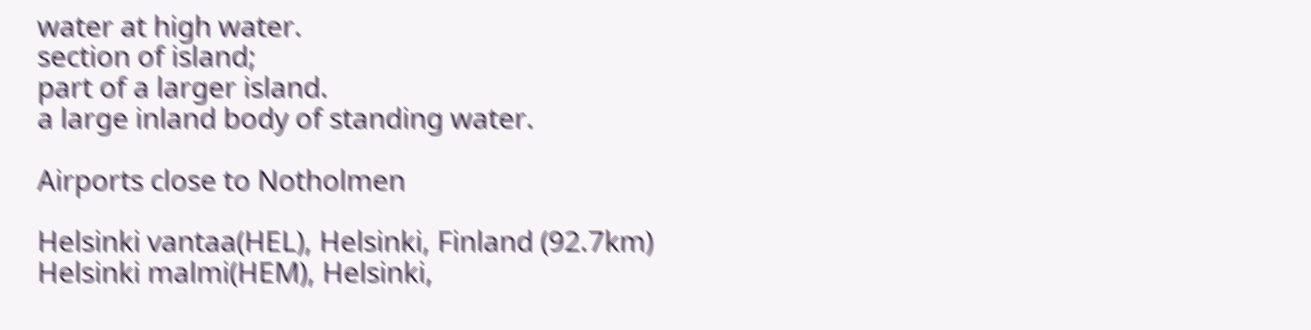water at high water.
section of island;
part of a larger island.
a large inland body of standing water.

Airports close to Notholmen

Helsinki vantaa(HEL), Helsinki, Finland (92.7km)
Helsinki malmi(HEM), Helsinki,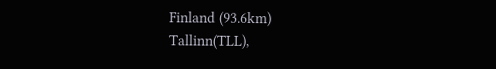Finland (93.6km)
Tallinn(TLL),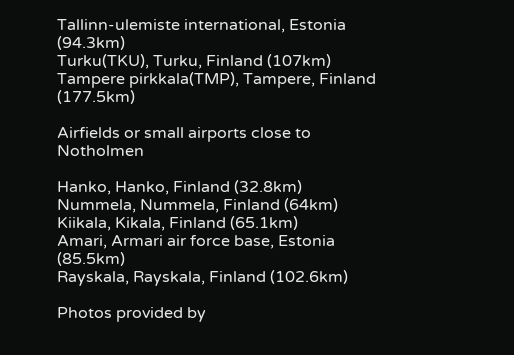Tallinn-ulemiste international, Estonia (94.3km)
Turku(TKU), Turku, Finland (107km)
Tampere pirkkala(TMP), Tampere, Finland (177.5km)

Airfields or small airports close to Notholmen

Hanko, Hanko, Finland (32.8km)
Nummela, Nummela, Finland (64km)
Kiikala, Kikala, Finland (65.1km)
Amari, Armari air force base, Estonia (85.5km)
Rayskala, Rayskala, Finland (102.6km)

Photos provided by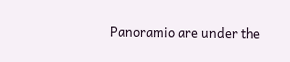Panoramio are under the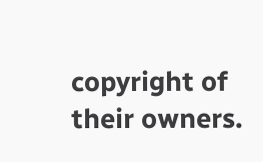copyright of their owners.